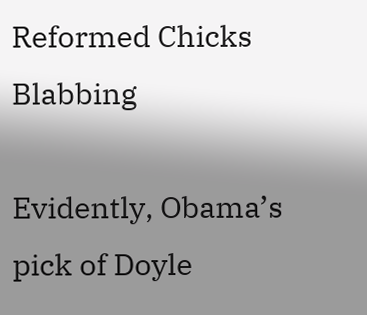Reformed Chicks Blabbing

Evidently, Obama’s pick of Doyle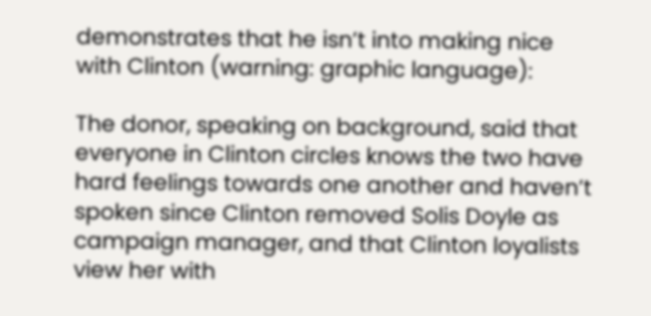demonstrates that he isn’t into making nice with Clinton (warning: graphic language):

The donor, speaking on background, said that everyone in Clinton circles knows the two have hard feelings towards one another and haven’t spoken since Clinton removed Solis Doyle as campaign manager, and that Clinton loyalists view her with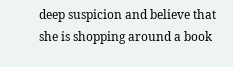deep suspicion and believe that she is shopping around a book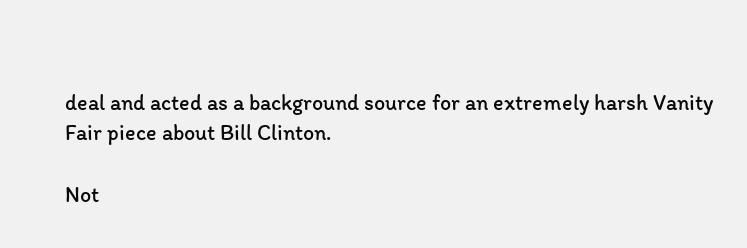deal and acted as a background source for an extremely harsh Vanity Fair piece about Bill Clinton.

Not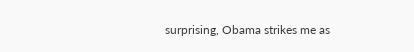surprising, Obama strikes me as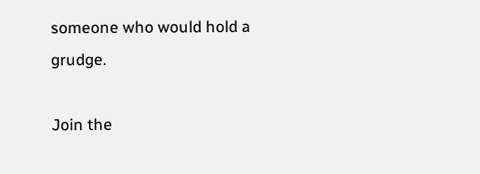someone who would hold a grudge.

Join the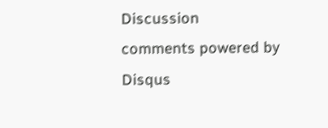Discussion
comments powered by Disqus